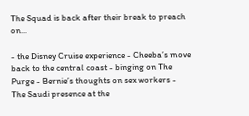The Squad is back after their break to preach on...

- the Disney Cruise experience - Cheeba’s move back to the central coast - binging on The Purge - Bernie’s thoughts on sex workers - The Saudi presence at the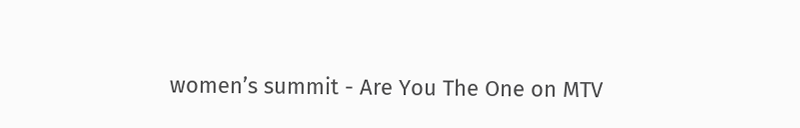women’s summit - Are You The One on MTV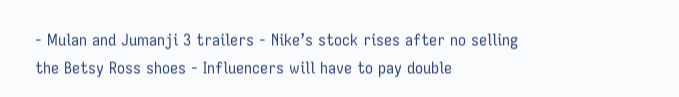- Mulan and Jumanji 3 trailers - Nike’s stock rises after no selling the Betsy Ross shoes - Influencers will have to pay double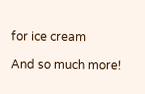for ice cream

And so much more!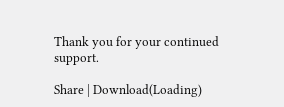Thank you for your continued support.

Share | Download(Loading)